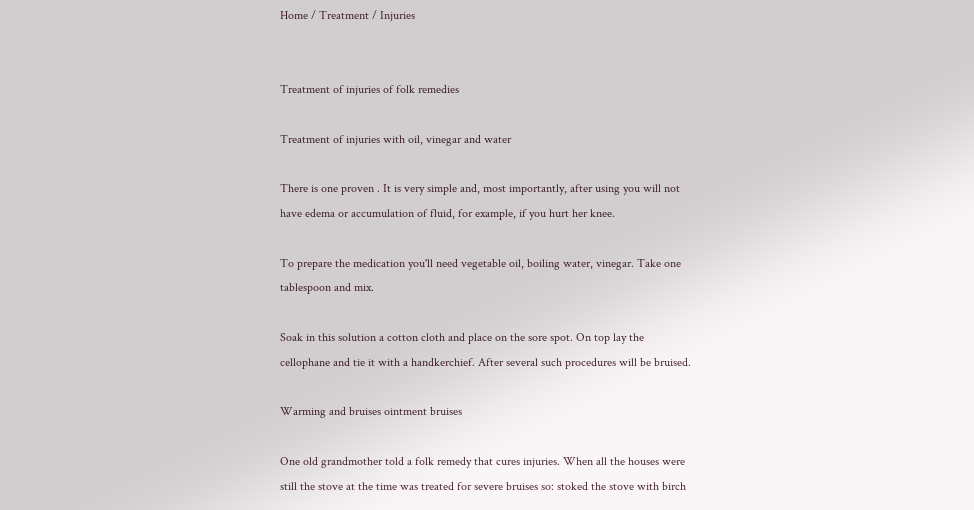Home / Treatment / Injuries


Treatment of injuries of folk remedies

Treatment of injuries with oil, vinegar and water

There is one proven . It is very simple and, most importantly, after using you will not have edema or accumulation of fluid, for example, if you hurt her knee.

To prepare the medication you'll need vegetable oil, boiling water, vinegar. Take one tablespoon and mix.

Soak in this solution a cotton cloth and place on the sore spot. On top lay the cellophane and tie it with a handkerchief. After several such procedures will be bruised.

Warming and bruises ointment bruises

One old grandmother told a folk remedy that cures injuries. When all the houses were still the stove at the time was treated for severe bruises so: stoked the stove with birch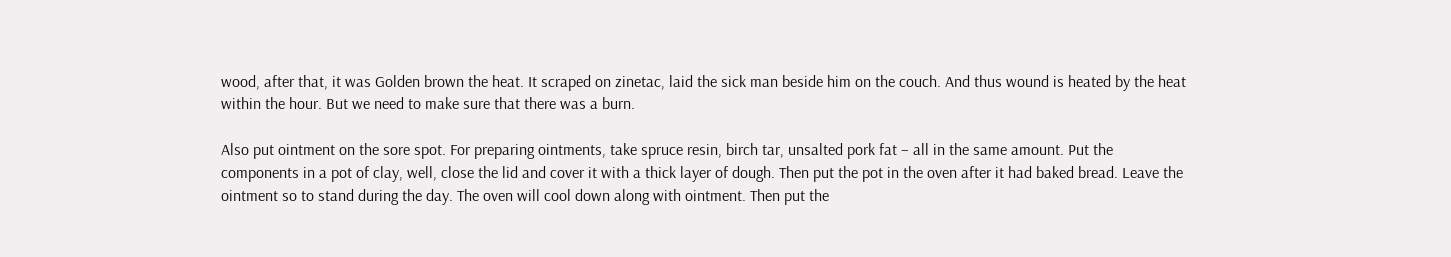wood, after that, it was Golden brown the heat. It scraped on zinetac, laid the sick man beside him on the couch. And thus wound is heated by the heat within the hour. But we need to make sure that there was a burn.

Also put ointment on the sore spot. For preparing ointments, take spruce resin, birch tar, unsalted pork fat – all in the same amount. Put the components in a pot of clay, well, close the lid and cover it with a thick layer of dough. Then put the pot in the oven after it had baked bread. Leave the ointment so to stand during the day. The oven will cool down along with ointment. Then put the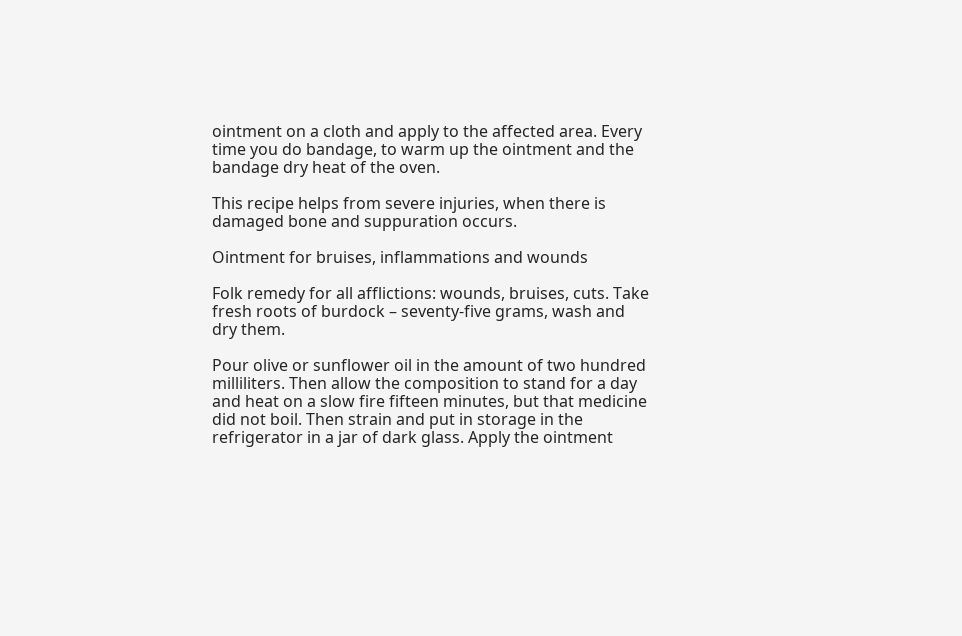ointment on a cloth and apply to the affected area. Every time you do bandage, to warm up the ointment and the bandage dry heat of the oven.

This recipe helps from severe injuries, when there is damaged bone and suppuration occurs.

Ointment for bruises, inflammations and wounds

Folk remedy for all afflictions: wounds, bruises, cuts. Take fresh roots of burdock – seventy-five grams, wash and dry them.

Pour olive or sunflower oil in the amount of two hundred milliliters. Then allow the composition to stand for a day and heat on a slow fire fifteen minutes, but that medicine did not boil. Then strain and put in storage in the refrigerator in a jar of dark glass. Apply the ointment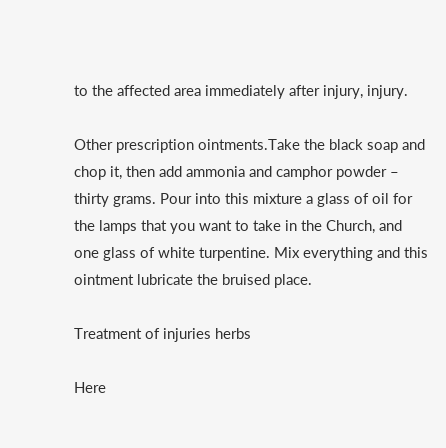to the affected area immediately after injury, injury.

Other prescription ointments.Take the black soap and chop it, then add ammonia and camphor powder – thirty grams. Pour into this mixture a glass of oil for the lamps that you want to take in the Church, and one glass of white turpentine. Mix everything and this ointment lubricate the bruised place.

Treatment of injuries herbs

Here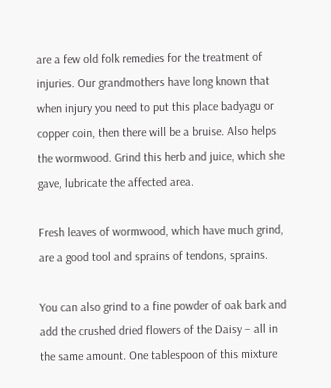are a few old folk remedies for the treatment of injuries. Our grandmothers have long known that when injury you need to put this place badyagu or copper coin, then there will be a bruise. Also helps the wormwood. Grind this herb and juice, which she gave, lubricate the affected area.

Fresh leaves of wormwood, which have much grind, are a good tool and sprains of tendons, sprains.

You can also grind to a fine powder of oak bark and add the crushed dried flowers of the Daisy – all in the same amount. One tablespoon of this mixture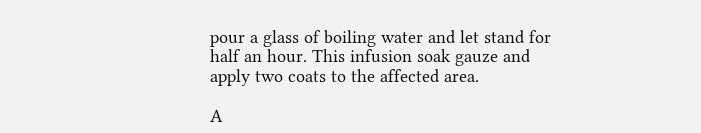pour a glass of boiling water and let stand for half an hour. This infusion soak gauze and apply two coats to the affected area.

A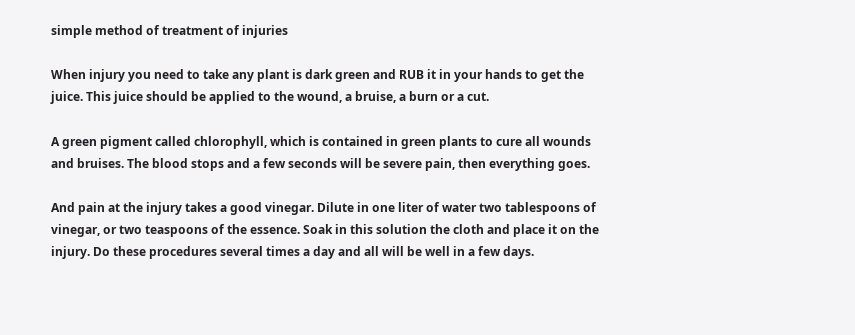simple method of treatment of injuries

When injury you need to take any plant is dark green and RUB it in your hands to get the juice. This juice should be applied to the wound, a bruise, a burn or a cut.

A green pigment called chlorophyll, which is contained in green plants to cure all wounds and bruises. The blood stops and a few seconds will be severe pain, then everything goes.

And pain at the injury takes a good vinegar. Dilute in one liter of water two tablespoons of vinegar, or two teaspoons of the essence. Soak in this solution the cloth and place it on the injury. Do these procedures several times a day and all will be well in a few days.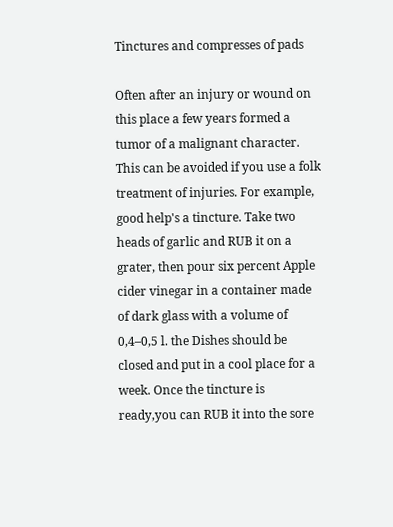Tinctures and compresses of pads

Often after an injury or wound on this place a few years formed a tumor of a malignant character. This can be avoided if you use a folk treatment of injuries. For example, good help's a tincture. Take two heads of garlic and RUB it on a grater, then pour six percent Apple cider vinegar in a container made of dark glass with a volume of 0,4–0,5 l. the Dishes should be closed and put in a cool place for a week. Once the tincture is ready,you can RUB it into the sore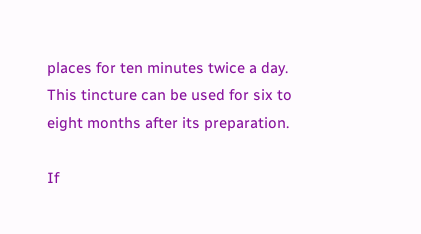places for ten minutes twice a day. This tincture can be used for six to eight months after its preparation.

If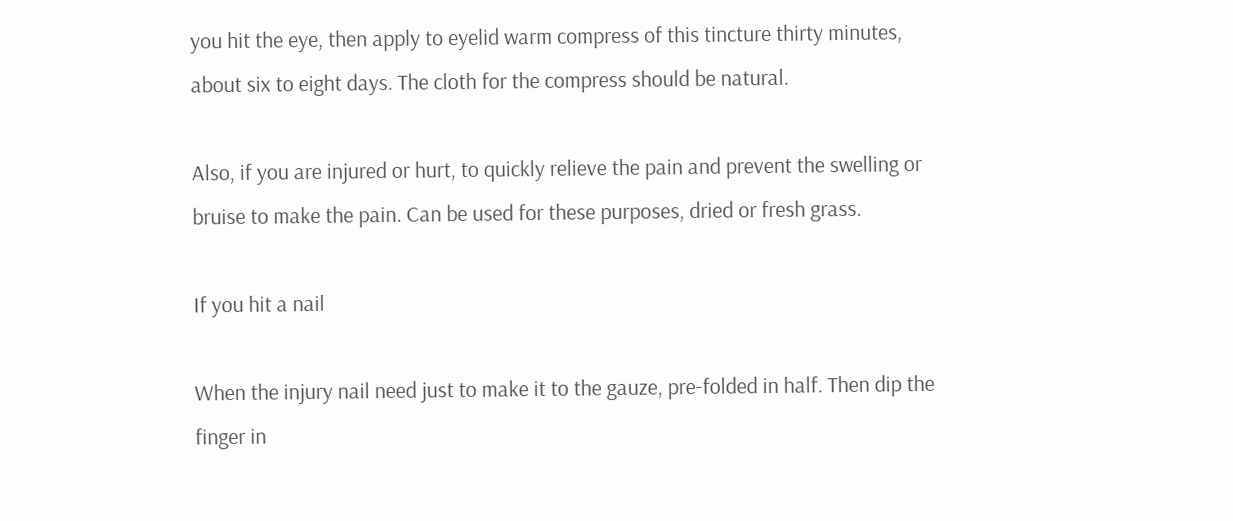you hit the eye, then apply to eyelid warm compress of this tincture thirty minutes, about six to eight days. The cloth for the compress should be natural.

Also, if you are injured or hurt, to quickly relieve the pain and prevent the swelling or bruise to make the pain. Can be used for these purposes, dried or fresh grass.

If you hit a nail

When the injury nail need just to make it to the gauze, pre-folded in half. Then dip the finger in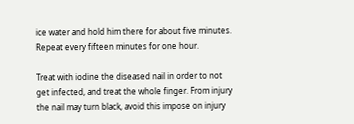ice water and hold him there for about five minutes. Repeat every fifteen minutes for one hour.

Treat with iodine the diseased nail in order to not get infected, and treat the whole finger. From injury the nail may turn black, avoid this impose on injury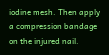iodine mesh. Then apply a compression bandage on the injured nail.